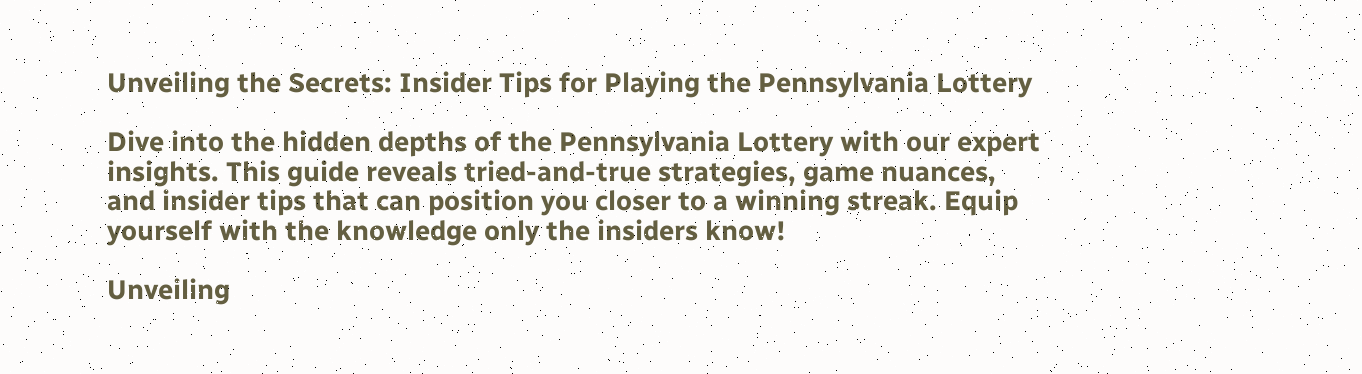Unveiling the Secrets: Insider Tips for Playing the Pennsylvania Lottery

Dive into the hidden depths of the Pennsylvania Lottery with our expert insights. This guide reveals tried-and-true strategies, game nuances, and insider tips that can position you closer to a winning streak. Equip yourself with the knowledge only the insiders know!

Unveiling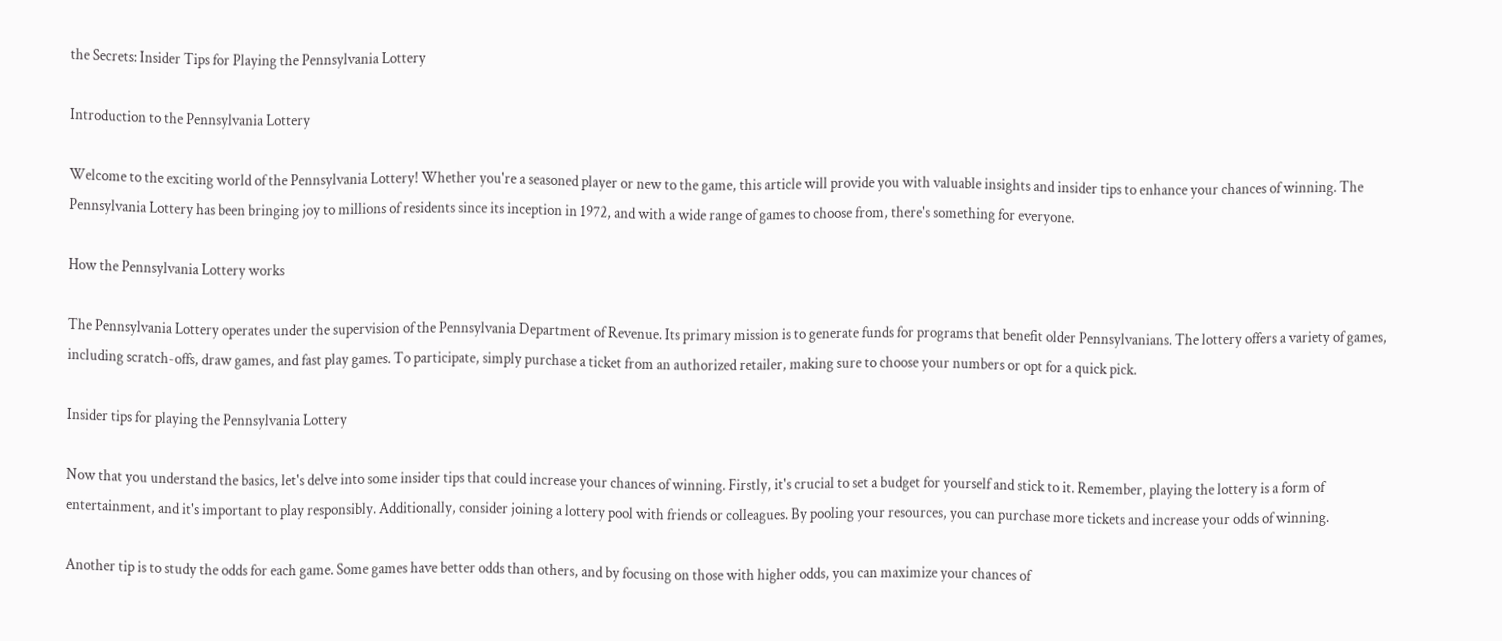the Secrets: Insider Tips for Playing the Pennsylvania Lottery

Introduction to the Pennsylvania Lottery

Welcome to the exciting world of the Pennsylvania Lottery! Whether you're a seasoned player or new to the game, this article will provide you with valuable insights and insider tips to enhance your chances of winning. The Pennsylvania Lottery has been bringing joy to millions of residents since its inception in 1972, and with a wide range of games to choose from, there's something for everyone.

How the Pennsylvania Lottery works

The Pennsylvania Lottery operates under the supervision of the Pennsylvania Department of Revenue. Its primary mission is to generate funds for programs that benefit older Pennsylvanians. The lottery offers a variety of games, including scratch-offs, draw games, and fast play games. To participate, simply purchase a ticket from an authorized retailer, making sure to choose your numbers or opt for a quick pick.

Insider tips for playing the Pennsylvania Lottery

Now that you understand the basics, let's delve into some insider tips that could increase your chances of winning. Firstly, it's crucial to set a budget for yourself and stick to it. Remember, playing the lottery is a form of entertainment, and it's important to play responsibly. Additionally, consider joining a lottery pool with friends or colleagues. By pooling your resources, you can purchase more tickets and increase your odds of winning.

Another tip is to study the odds for each game. Some games have better odds than others, and by focusing on those with higher odds, you can maximize your chances of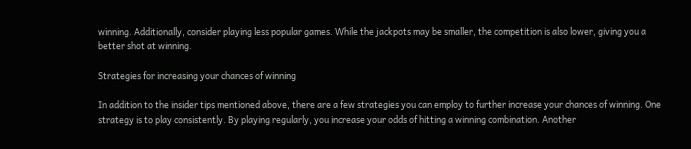winning. Additionally, consider playing less popular games. While the jackpots may be smaller, the competition is also lower, giving you a better shot at winning.

Strategies for increasing your chances of winning

In addition to the insider tips mentioned above, there are a few strategies you can employ to further increase your chances of winning. One strategy is to play consistently. By playing regularly, you increase your odds of hitting a winning combination. Another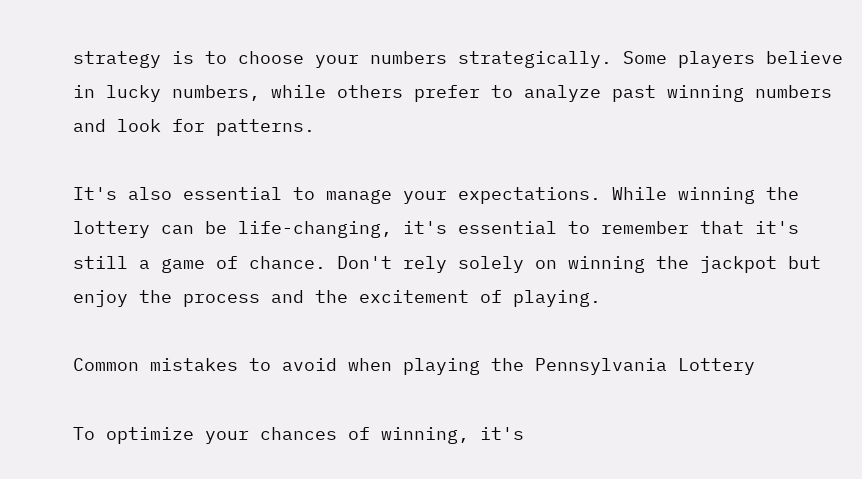strategy is to choose your numbers strategically. Some players believe in lucky numbers, while others prefer to analyze past winning numbers and look for patterns.

It's also essential to manage your expectations. While winning the lottery can be life-changing, it's essential to remember that it's still a game of chance. Don't rely solely on winning the jackpot but enjoy the process and the excitement of playing.

Common mistakes to avoid when playing the Pennsylvania Lottery

To optimize your chances of winning, it's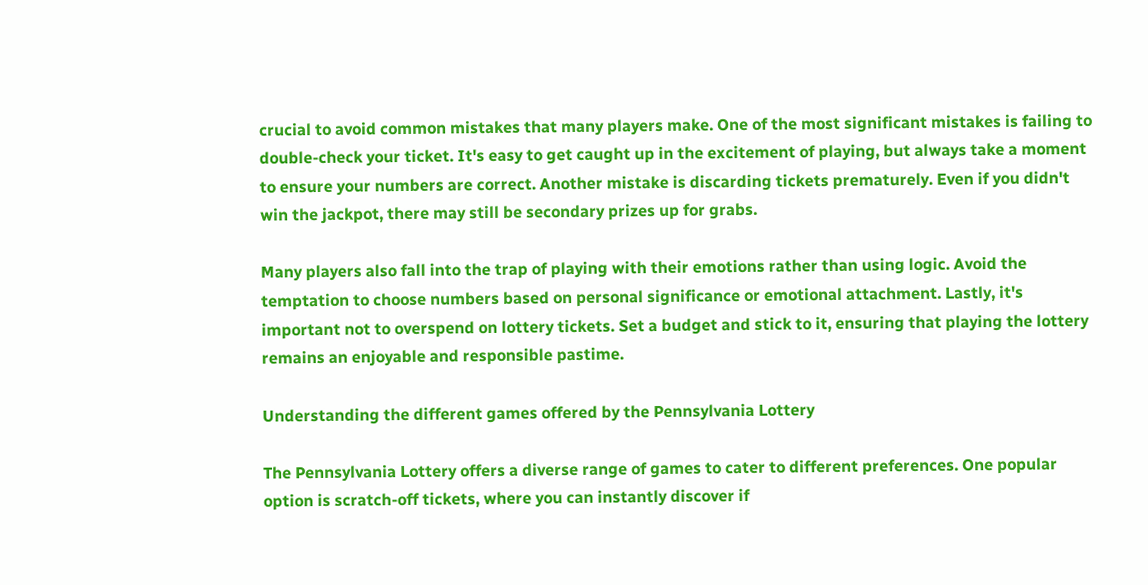crucial to avoid common mistakes that many players make. One of the most significant mistakes is failing to double-check your ticket. It's easy to get caught up in the excitement of playing, but always take a moment to ensure your numbers are correct. Another mistake is discarding tickets prematurely. Even if you didn't win the jackpot, there may still be secondary prizes up for grabs.

Many players also fall into the trap of playing with their emotions rather than using logic. Avoid the temptation to choose numbers based on personal significance or emotional attachment. Lastly, it's important not to overspend on lottery tickets. Set a budget and stick to it, ensuring that playing the lottery remains an enjoyable and responsible pastime.

Understanding the different games offered by the Pennsylvania Lottery

The Pennsylvania Lottery offers a diverse range of games to cater to different preferences. One popular option is scratch-off tickets, where you can instantly discover if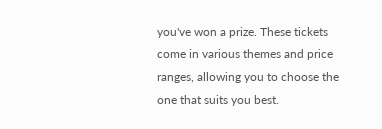you've won a prize. These tickets come in various themes and price ranges, allowing you to choose the one that suits you best.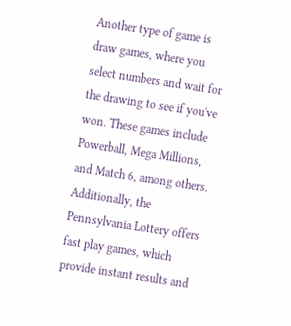Another type of game is draw games, where you select numbers and wait for the drawing to see if you've won. These games include Powerball, Mega Millions, and Match 6, among others. Additionally, the Pennsylvania Lottery offers fast play games, which provide instant results and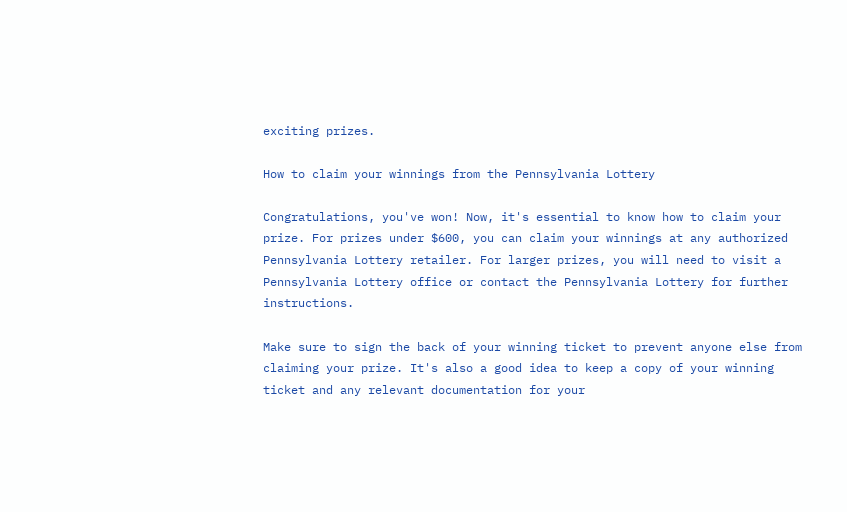exciting prizes.

How to claim your winnings from the Pennsylvania Lottery

Congratulations, you've won! Now, it's essential to know how to claim your prize. For prizes under $600, you can claim your winnings at any authorized Pennsylvania Lottery retailer. For larger prizes, you will need to visit a Pennsylvania Lottery office or contact the Pennsylvania Lottery for further instructions.

Make sure to sign the back of your winning ticket to prevent anyone else from claiming your prize. It's also a good idea to keep a copy of your winning ticket and any relevant documentation for your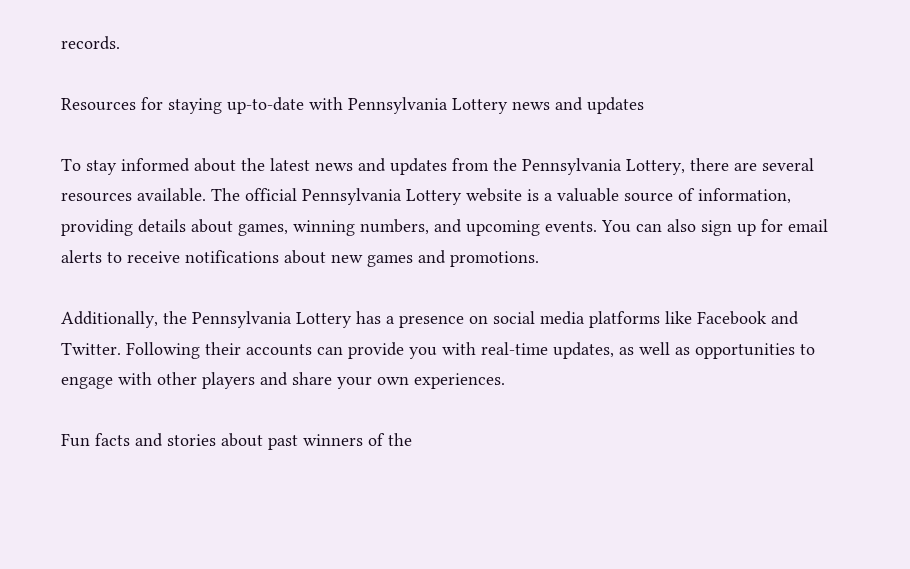records.

Resources for staying up-to-date with Pennsylvania Lottery news and updates

To stay informed about the latest news and updates from the Pennsylvania Lottery, there are several resources available. The official Pennsylvania Lottery website is a valuable source of information, providing details about games, winning numbers, and upcoming events. You can also sign up for email alerts to receive notifications about new games and promotions.

Additionally, the Pennsylvania Lottery has a presence on social media platforms like Facebook and Twitter. Following their accounts can provide you with real-time updates, as well as opportunities to engage with other players and share your own experiences.

Fun facts and stories about past winners of the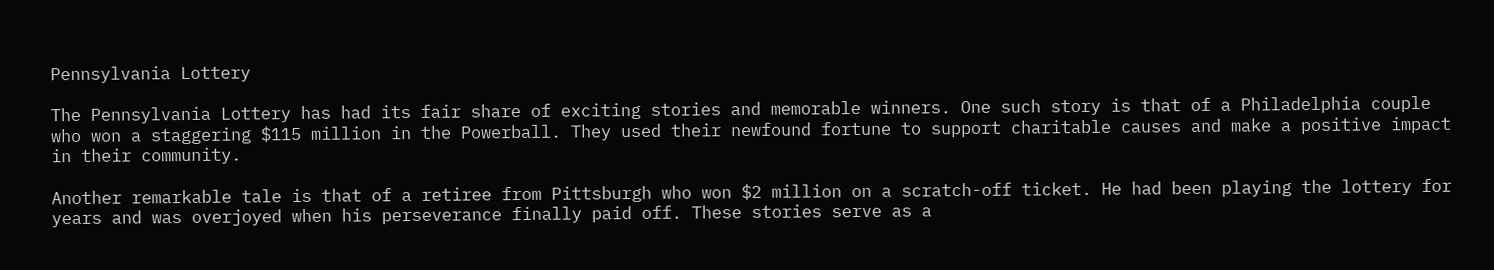Pennsylvania Lottery

The Pennsylvania Lottery has had its fair share of exciting stories and memorable winners. One such story is that of a Philadelphia couple who won a staggering $115 million in the Powerball. They used their newfound fortune to support charitable causes and make a positive impact in their community.

Another remarkable tale is that of a retiree from Pittsburgh who won $2 million on a scratch-off ticket. He had been playing the lottery for years and was overjoyed when his perseverance finally paid off. These stories serve as a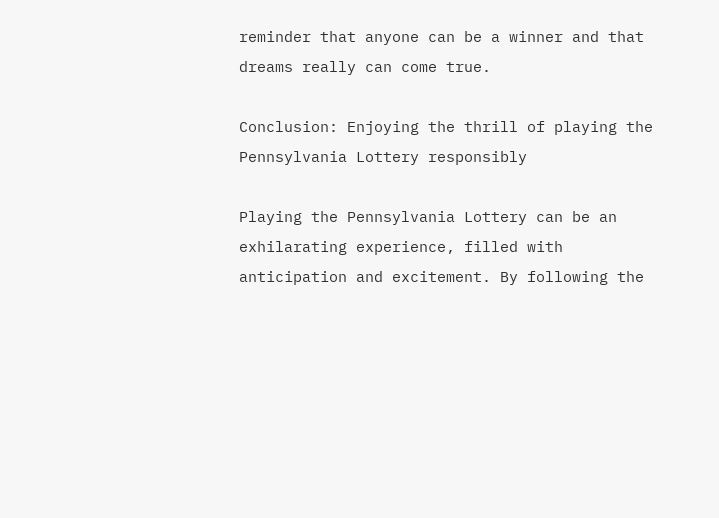reminder that anyone can be a winner and that dreams really can come true.

Conclusion: Enjoying the thrill of playing the Pennsylvania Lottery responsibly

Playing the Pennsylvania Lottery can be an exhilarating experience, filled with anticipation and excitement. By following the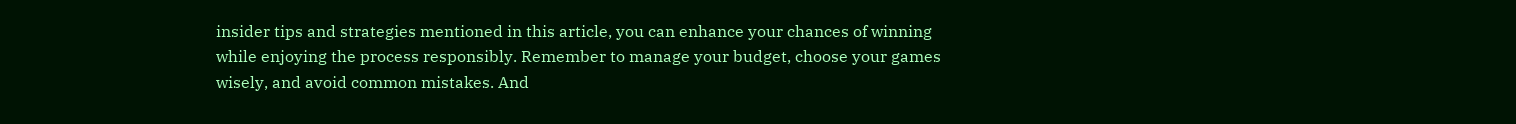insider tips and strategies mentioned in this article, you can enhance your chances of winning while enjoying the process responsibly. Remember to manage your budget, choose your games wisely, and avoid common mistakes. And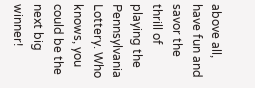above all, have fun and savor the thrill of playing the Pennsylvania Lottery. Who knows, you could be the next big winner!